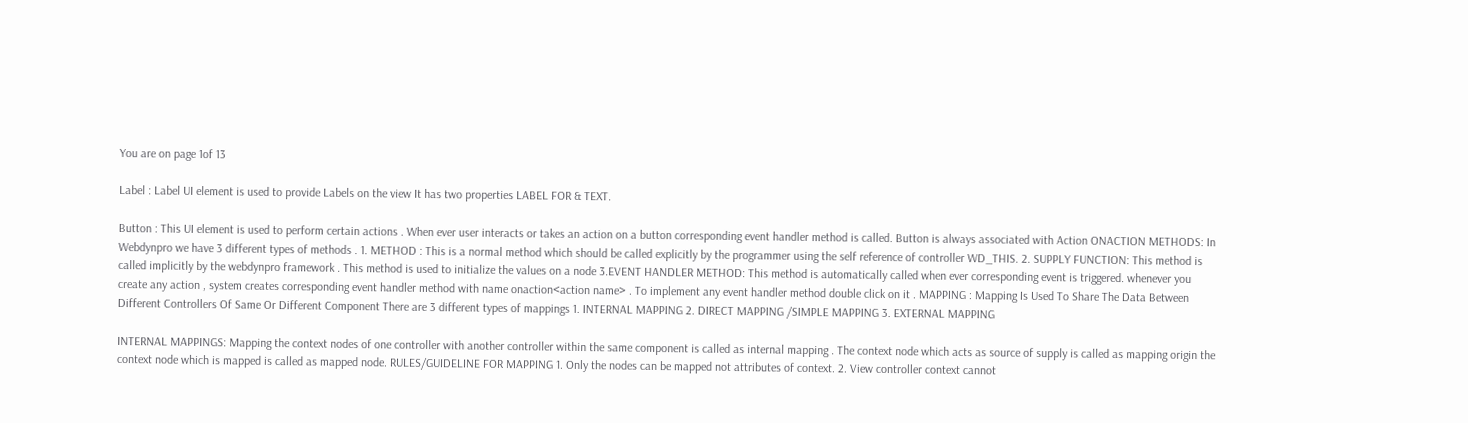You are on page 1of 13

Label : Label UI element is used to provide Labels on the view It has two properties LABEL FOR & TEXT.

Button : This UI element is used to perform certain actions . When ever user interacts or takes an action on a button corresponding event handler method is called. Button is always associated with Action ONACTION METHODS: In Webdynpro we have 3 different types of methods . 1. METHOD : This is a normal method which should be called explicitly by the programmer using the self reference of controller WD_THIS. 2. SUPPLY FUNCTION: This method is called implicitly by the webdynpro framework . This method is used to initialize the values on a node 3.EVENT HANDLER METHOD: This method is automatically called when ever corresponding event is triggered. whenever you create any action , system creates corresponding event handler method with name onaction<action name> . To implement any event handler method double click on it . MAPPING : Mapping Is Used To Share The Data Between Different Controllers Of Same Or Different Component There are 3 different types of mappings 1. INTERNAL MAPPING 2. DIRECT MAPPING /SIMPLE MAPPING 3. EXTERNAL MAPPING

INTERNAL MAPPINGS: Mapping the context nodes of one controller with another controller within the same component is called as internal mapping . The context node which acts as source of supply is called as mapping origin the context node which is mapped is called as mapped node. RULES/GUIDELINE FOR MAPPING 1. Only the nodes can be mapped not attributes of context. 2. View controller context cannot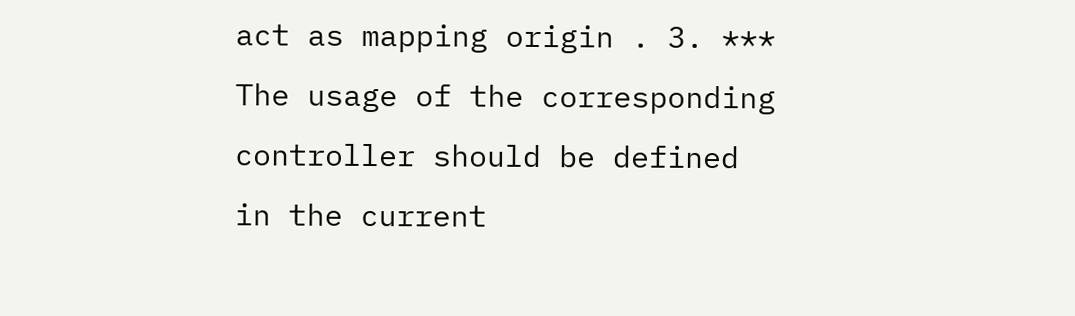act as mapping origin . 3. *** The usage of the corresponding controller should be defined in the current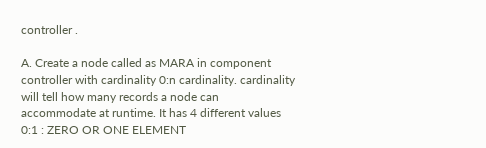controller .

A. Create a node called as MARA in component controller with cardinality 0:n cardinality. cardinality will tell how many records a node can accommodate at runtime. It has 4 different values 0:1 : ZERO OR ONE ELEMENT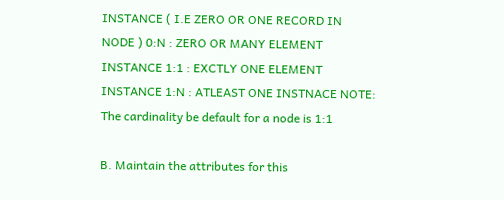INSTANCE ( I.E ZERO OR ONE RECORD IN NODE ) 0:N : ZERO OR MANY ELEMENT INSTANCE 1:1 : EXCTLY ONE ELEMENT INSTANCE 1:N : ATLEAST ONE INSTNACE NOTE: The cardinality be default for a node is 1:1

B. Maintain the attributes for this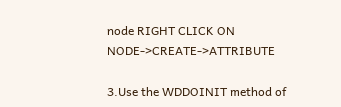node RIGHT CLICK ON NODE->CREATE->ATTRIBUTE

3.Use the WDDOINIT method of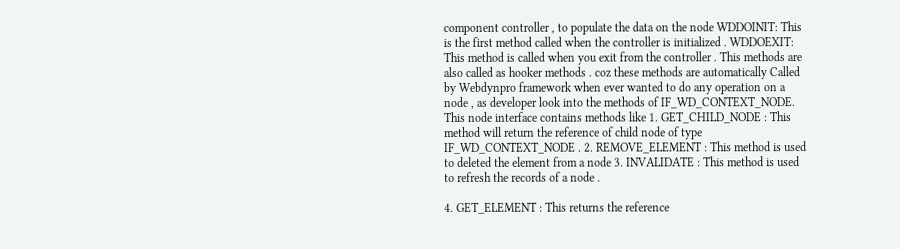component controller , to populate the data on the node WDDOINIT: This is the first method called when the controller is initialized . WDDOEXIT: This method is called when you exit from the controller . This methods are also called as hooker methods . coz these methods are automatically Called by Webdynpro framework when ever wanted to do any operation on a node , as developer look into the methods of IF_WD_CONTEXT_NODE. This node interface contains methods like 1. GET_CHILD_NODE : This method will return the reference of child node of type IF_WD_CONTEXT_NODE . 2. REMOVE_ELEMENT : This method is used to deleted the element from a node 3. INVALIDATE : This method is used to refresh the records of a node .

4. GET_ELEMENT : This returns the reference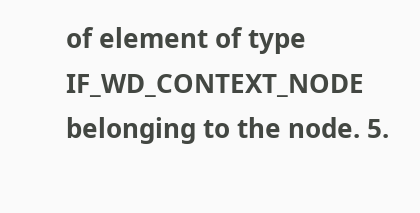of element of type IF_WD_CONTEXT_NODE belonging to the node. 5.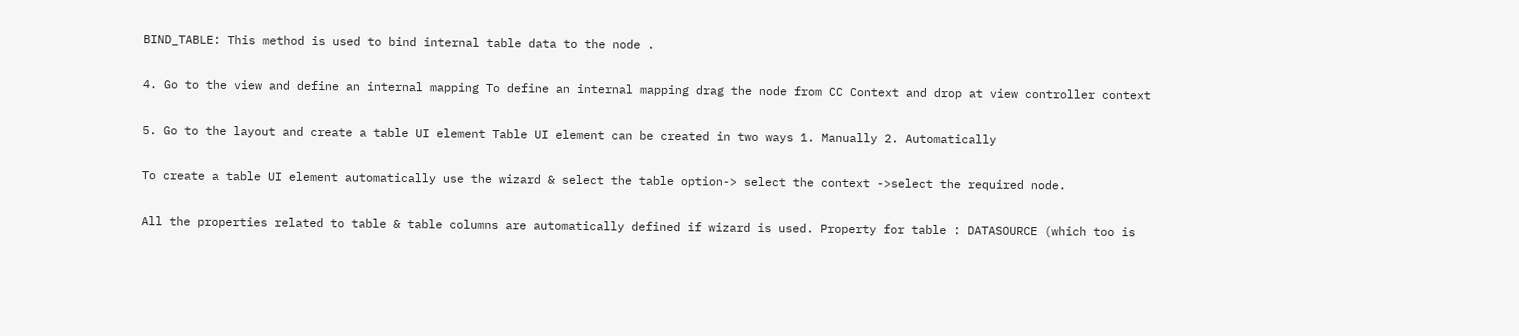BIND_TABLE: This method is used to bind internal table data to the node .

4. Go to the view and define an internal mapping To define an internal mapping drag the node from CC Context and drop at view controller context

5. Go to the layout and create a table UI element Table UI element can be created in two ways 1. Manually 2. Automatically

To create a table UI element automatically use the wizard & select the table option-> select the context ->select the required node.

All the properties related to table & table columns are automatically defined if wizard is used. Property for table : DATASOURCE (which too is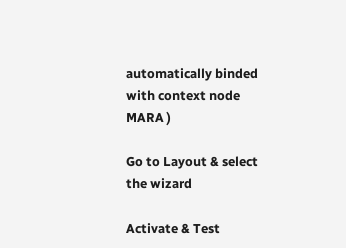automatically binded with context node MARA )

Go to Layout & select the wizard

Activate & Test